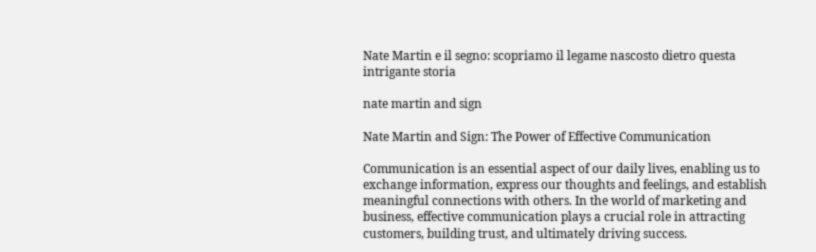Nate Martin e il segno: scopriamo il legame nascosto dietro questa intrigante storia

nate martin and sign

Nate Martin and Sign: The Power of Effective Communication

Communication is an essential aspect of our daily lives, enabling us to exchange information, express our thoughts and feelings, and establish meaningful connections with others. In the world of marketing and business, effective communication plays a crucial role in attracting customers, building trust, and ultimately driving success.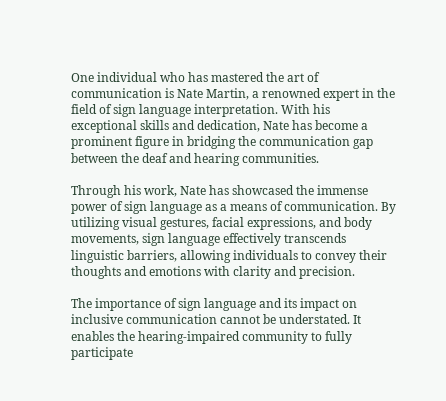One individual who has mastered the art of communication is Nate Martin, a renowned expert in the field of sign language interpretation. With his exceptional skills and dedication, Nate has become a prominent figure in bridging the communication gap between the deaf and hearing communities.

Through his work, Nate has showcased the immense power of sign language as a means of communication. By utilizing visual gestures, facial expressions, and body movements, sign language effectively transcends linguistic barriers, allowing individuals to convey their thoughts and emotions with clarity and precision.

The importance of sign language and its impact on inclusive communication cannot be understated. It enables the hearing-impaired community to fully participate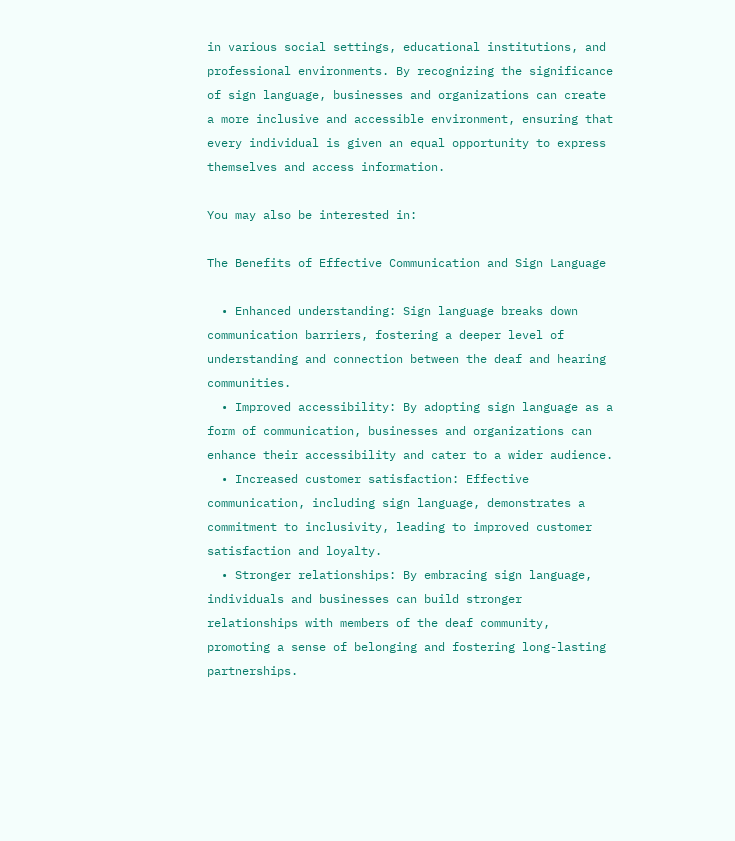in various social settings, educational institutions, and professional environments. By recognizing the significance of sign language, businesses and organizations can create a more inclusive and accessible environment, ensuring that every individual is given an equal opportunity to express themselves and access information.

You may also be interested in:

The Benefits of Effective Communication and Sign Language

  • Enhanced understanding: Sign language breaks down communication barriers, fostering a deeper level of understanding and connection between the deaf and hearing communities.
  • Improved accessibility: By adopting sign language as a form of communication, businesses and organizations can enhance their accessibility and cater to a wider audience.
  • Increased customer satisfaction: Effective communication, including sign language, demonstrates a commitment to inclusivity, leading to improved customer satisfaction and loyalty.
  • Stronger relationships: By embracing sign language, individuals and businesses can build stronger relationships with members of the deaf community, promoting a sense of belonging and fostering long-lasting partnerships.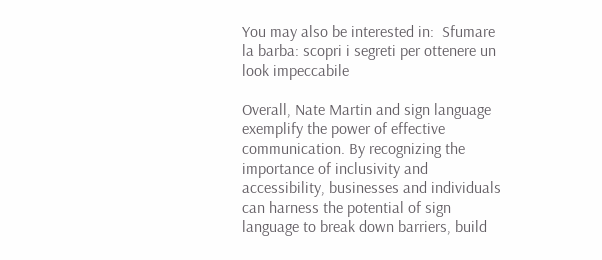You may also be interested in:  Sfumare la barba: scopri i segreti per ottenere un look impeccabile

Overall, Nate Martin and sign language exemplify the power of effective communication. By recognizing the importance of inclusivity and accessibility, businesses and individuals can harness the potential of sign language to break down barriers, build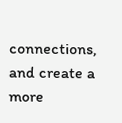connections, and create a more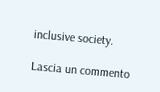inclusive society.

Lascia un commento